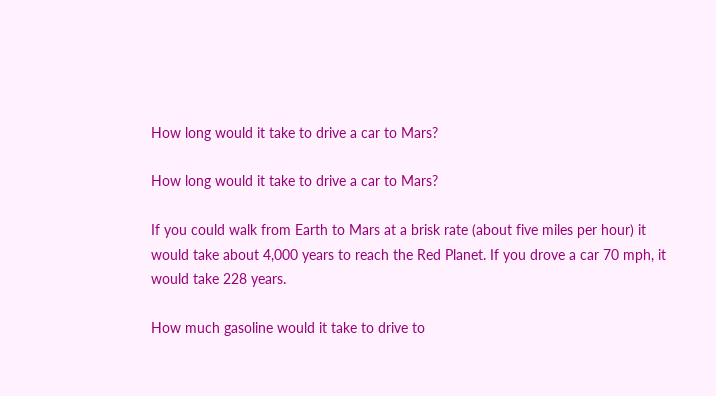How long would it take to drive a car to Mars?

How long would it take to drive a car to Mars?

If you could walk from Earth to Mars at a brisk rate (about five miles per hour) it would take about 4,000 years to reach the Red Planet. If you drove a car 70 mph, it would take 228 years.

How much gasoline would it take to drive to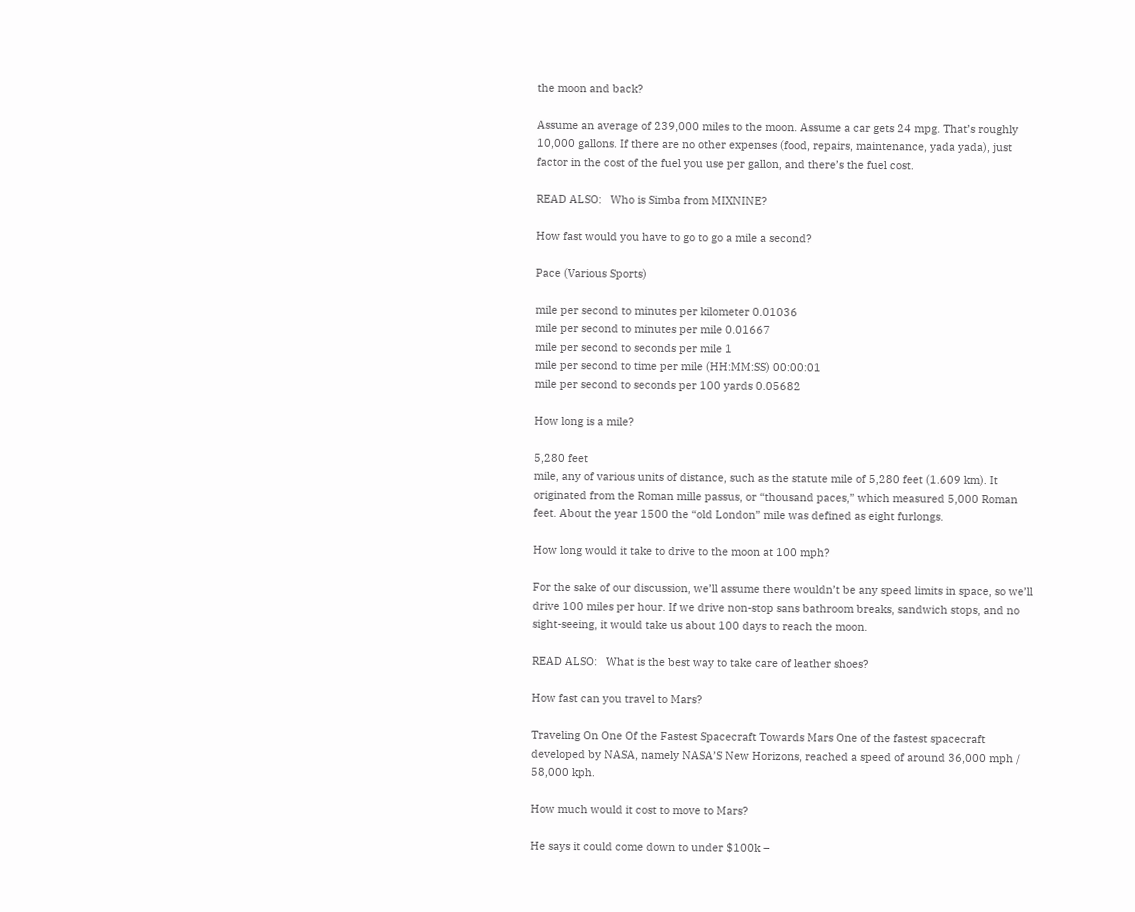the moon and back?

Assume an average of 239,000 miles to the moon. Assume a car gets 24 mpg. That’s roughly 10,000 gallons. If there are no other expenses (food, repairs, maintenance, yada yada), just factor in the cost of the fuel you use per gallon, and there’s the fuel cost.

READ ALSO:   Who is Simba from MIXNINE?

How fast would you have to go to go a mile a second?

Pace (Various Sports)

mile per second to minutes per kilometer 0.01036
mile per second to minutes per mile 0.01667
mile per second to seconds per mile 1
mile per second to time per mile (HH:MM:SS) 00:00:01
mile per second to seconds per 100 yards 0.05682

How long is a mile?

5,280 feet
mile, any of various units of distance, such as the statute mile of 5,280 feet (1.609 km). It originated from the Roman mille passus, or “thousand paces,” which measured 5,000 Roman feet. About the year 1500 the “old London” mile was defined as eight furlongs.

How long would it take to drive to the moon at 100 mph?

For the sake of our discussion, we’ll assume there wouldn’t be any speed limits in space, so we’ll drive 100 miles per hour. If we drive non-stop sans bathroom breaks, sandwich stops, and no sight-seeing, it would take us about 100 days to reach the moon.

READ ALSO:   What is the best way to take care of leather shoes?

How fast can you travel to Mars?

Traveling On One Of the Fastest Spacecraft Towards Mars One of the fastest spacecraft developed by NASA, namely NASA’S New Horizons, reached a speed of around 36,000 mph / 58,000 kph.

How much would it cost to move to Mars?

He says it could come down to under $100k –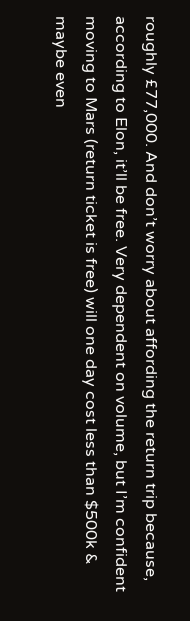roughly £77,000. And don’t worry about affording the return trip because, according to Elon, it’ll be free. Very dependent on volume, but I’m confident moving to Mars (return ticket is free) will one day cost less than $500k & maybe even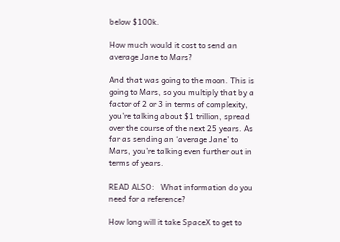below $100k.

How much would it cost to send an average Jane to Mars?

And that was going to the moon. This is going to Mars, so you multiply that by a factor of 2 or 3 in terms of complexity, you’re talking about $1 trillion, spread over the course of the next 25 years. As far as sending an ‘average Jane’ to Mars, you’re talking even further out in terms of years.

READ ALSO:   What information do you need for a reference?

How long will it take SpaceX to get to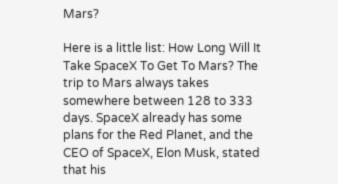Mars?

Here is a little list: How Long Will It Take SpaceX To Get To Mars? The trip to Mars always takes somewhere between 128 to 333 days. SpaceX already has some plans for the Red Planet, and the CEO of SpaceX, Elon Musk, stated that his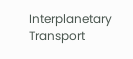Interplanetary Transport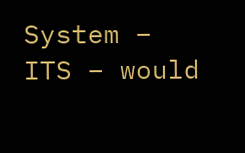System – ITS – would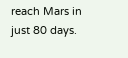reach Mars in just 80 days.